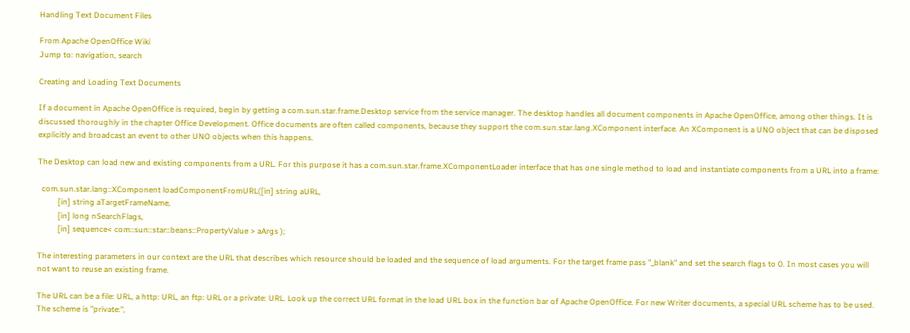Handling Text Document Files

From Apache OpenOffice Wiki
Jump to: navigation, search

Creating and Loading Text Documents

If a document in Apache OpenOffice is required, begin by getting a com.sun.star.frame.Desktop service from the service manager. The desktop handles all document components in Apache OpenOffice, among other things. It is discussed thoroughly in the chapter Office Development. Office documents are often called components, because they support the com.sun.star.lang.XComponent interface. An XComponent is a UNO object that can be disposed explicitly and broadcast an event to other UNO objects when this happens.

The Desktop can load new and existing components from a URL. For this purpose it has a com.sun.star.frame.XComponentLoader interface that has one single method to load and instantiate components from a URL into a frame:

  com.sun.star.lang::XComponent loadComponentFromURL([in] string aURL,
          [in] string aTargetFrameName,
          [in] long nSearchFlags,
          [in] sequence< com::sun::star::beans::PropertyValue > aArgs );

The interesting parameters in our context are the URL that describes which resource should be loaded and the sequence of load arguments. For the target frame pass "_blank" and set the search flags to 0. In most cases you will not want to reuse an existing frame.

The URL can be a file: URL, a http: URL, an ftp: URL or a private: URL. Look up the correct URL format in the load URL box in the function bar of Apache OpenOffice. For new Writer documents, a special URL scheme has to be used. The scheme is "private:",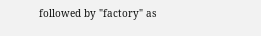followed by "factory" as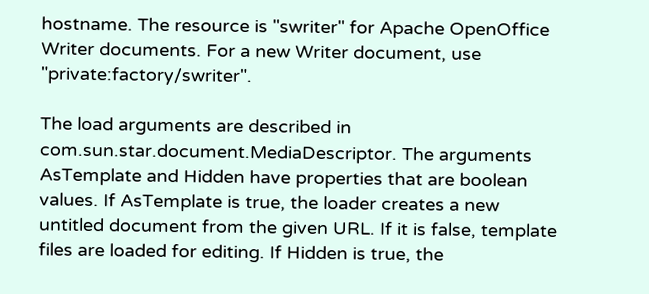hostname. The resource is "swriter" for Apache OpenOffice Writer documents. For a new Writer document, use "private:factory/swriter".

The load arguments are described in com.sun.star.document.MediaDescriptor. The arguments AsTemplate and Hidden have properties that are boolean values. If AsTemplate is true, the loader creates a new untitled document from the given URL. If it is false, template files are loaded for editing. If Hidden is true, the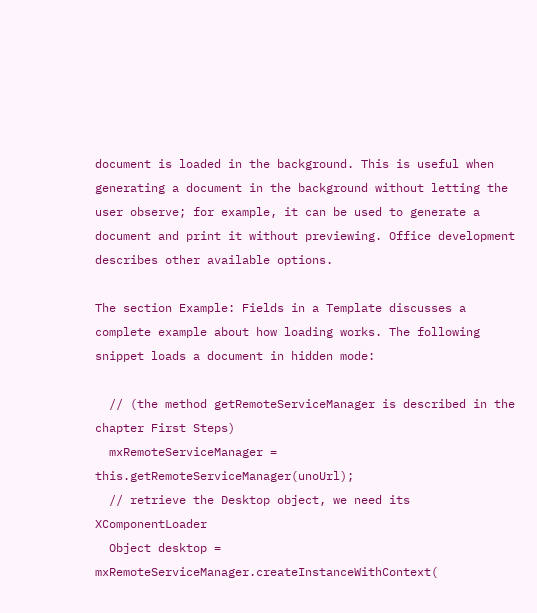document is loaded in the background. This is useful when generating a document in the background without letting the user observe; for example, it can be used to generate a document and print it without previewing. Office development describes other available options.

The section Example: Fields in a Template discusses a complete example about how loading works. The following snippet loads a document in hidden mode:

  // (the method getRemoteServiceManager is described in the chapter First Steps)
  mxRemoteServiceManager = this.getRemoteServiceManager(unoUrl);
  // retrieve the Desktop object, we need its XComponentLoader
  Object desktop = mxRemoteServiceManager.createInstanceWithContext(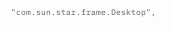"com.sun.star.frame.Desktop",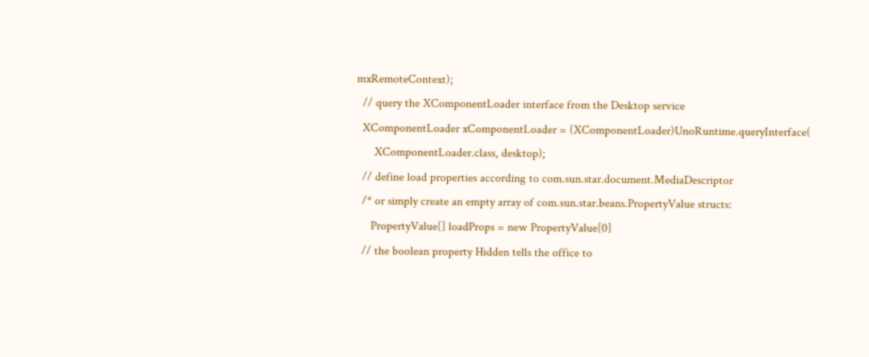mxRemoteContext);
  // query the XComponentLoader interface from the Desktop service
  XComponentLoader xComponentLoader = (XComponentLoader)UnoRuntime.queryInterface(
      XComponentLoader.class, desktop);
  // define load properties according to com.sun.star.document.MediaDescriptor
  /* or simply create an empty array of com.sun.star.beans.PropertyValue structs:
     PropertyValue[] loadProps = new PropertyValue[0]
  // the boolean property Hidden tells the office to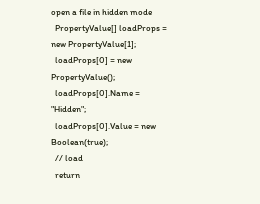open a file in hidden mode
  PropertyValue[] loadProps = new PropertyValue[1];
  loadProps[0] = new PropertyValue();
  loadProps[0].Name = "Hidden";
  loadProps[0].Value = new Boolean(true);
  // load
  return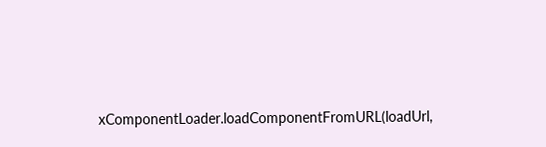xComponentLoader.loadComponentFromURL(loadUrl,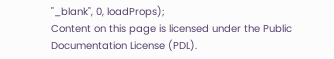"_blank", 0, loadProps);
Content on this page is licensed under the Public Documentation License (PDL).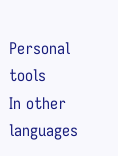Personal tools
In other languages